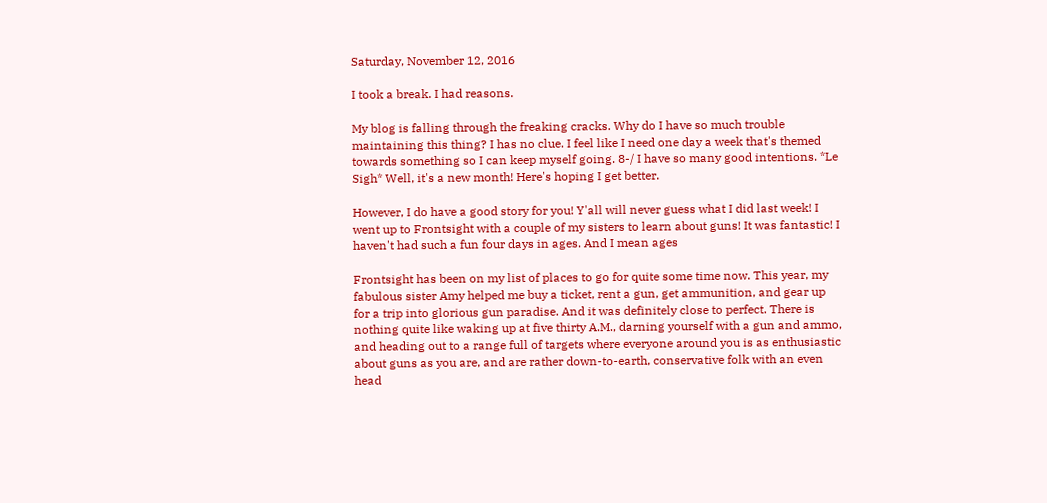Saturday, November 12, 2016

I took a break. I had reasons.

My blog is falling through the freaking cracks. Why do I have so much trouble maintaining this thing? I has no clue. I feel like I need one day a week that's themed towards something so I can keep myself going. 8-/ I have so many good intentions. *Le Sigh* Well, it's a new month! Here's hoping I get better.

However, I do have a good story for you! Y'all will never guess what I did last week! I went up to Frontsight with a couple of my sisters to learn about guns! It was fantastic! I haven't had such a fun four days in ages. And I mean ages

Frontsight has been on my list of places to go for quite some time now. This year, my fabulous sister Amy helped me buy a ticket, rent a gun, get ammunition, and gear up for a trip into glorious gun paradise. And it was definitely close to perfect. There is nothing quite like waking up at five thirty A.M., darning yourself with a gun and ammo, and heading out to a range full of targets where everyone around you is as enthusiastic about guns as you are, and are rather down-to-earth, conservative folk with an even head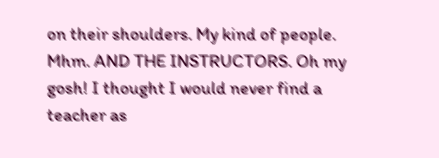on their shoulders. My kind of people. Mhm. AND THE INSTRUCTORS. Oh my gosh! I thought I would never find a teacher as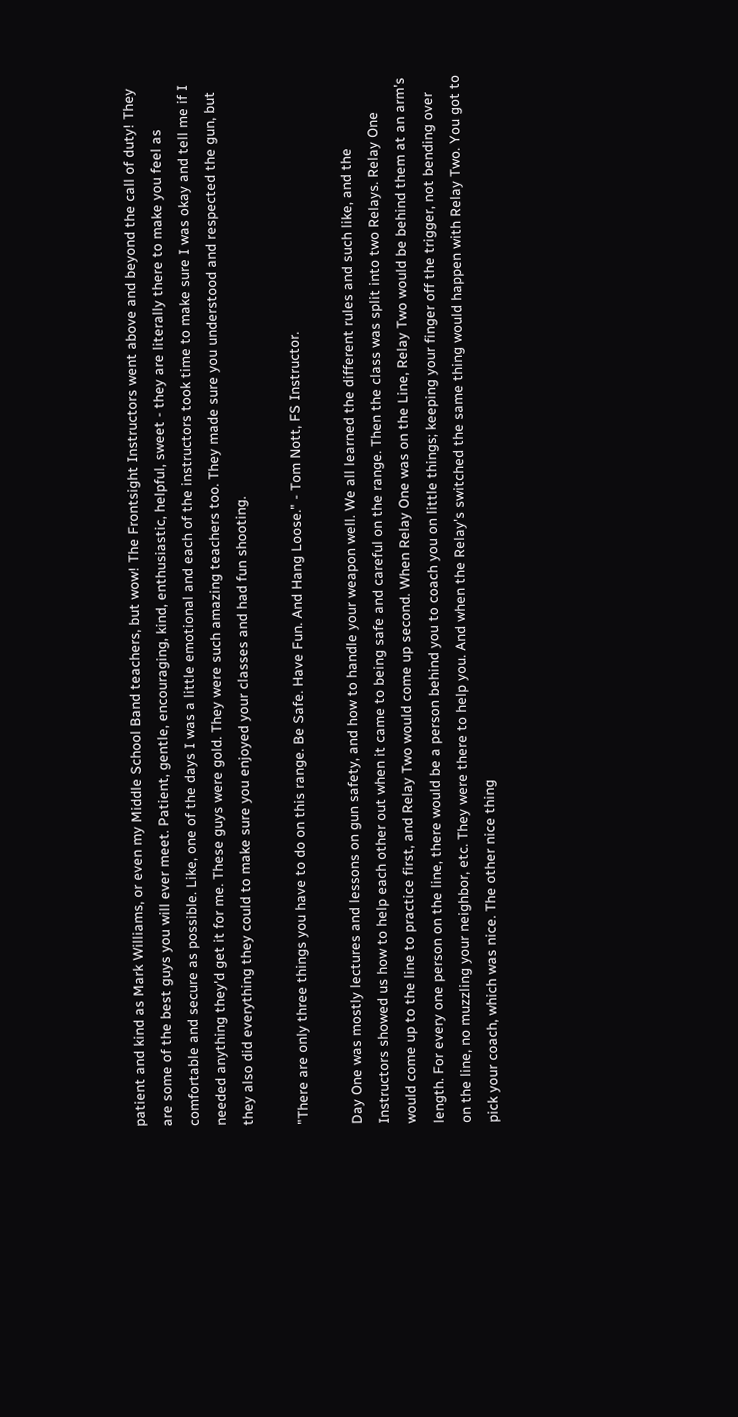patient and kind as Mark Williams, or even my Middle School Band teachers, but wow! The Frontsight Instructors went above and beyond the call of duty! They are some of the best guys you will ever meet. Patient, gentle, encouraging, kind, enthusiastic, helpful, sweet - they are literally there to make you feel as comfortable and secure as possible. Like, one of the days I was a little emotional and each of the instructors took time to make sure I was okay and tell me if I needed anything they'd get it for me. These guys were gold. They were such amazing teachers too. They made sure you understood and respected the gun, but they also did everything they could to make sure you enjoyed your classes and had fun shooting.

"There are only three things you have to do on this range. Be Safe. Have Fun. And Hang Loose." - Tom Nott, FS Instructor.

Day One was mostly lectures and lessons on gun safety, and how to handle your weapon well. We all learned the different rules and such like, and the Instructors showed us how to help each other out when it came to being safe and careful on the range. Then the class was split into two Relays. Relay One would come up to the line to practice first, and Relay Two would come up second. When Relay One was on the Line, Relay Two would be behind them at an arm's length. For every one person on the line, there would be a person behind you to coach you on little things; keeping your finger off the trigger, not bending over on the line, no muzzling your neighbor, etc. They were there to help you. And when the Relay's switched the same thing would happen with Relay Two. You got to pick your coach, which was nice. The other nice thing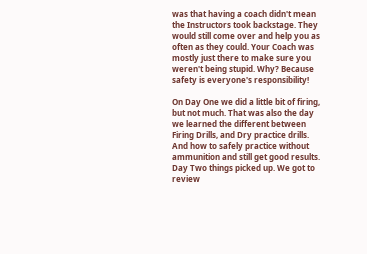was that having a coach didn't mean the Instructors took backstage. They would still come over and help you as often as they could. Your Coach was mostly just there to make sure you weren't being stupid. Why? Because safety is everyone's responsibility!

On Day One we did a little bit of firing, but not much. That was also the day we learned the different between Firing Drills, and Dry practice drills. And how to safely practice without ammunition and still get good results. Day Two things picked up. We got to review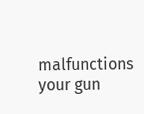malfunctions your gun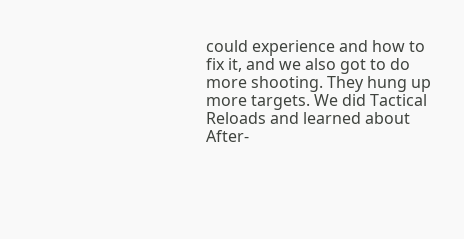could experience and how to fix it, and we also got to do more shooting. They hung up more targets. We did Tactical Reloads and learned about After-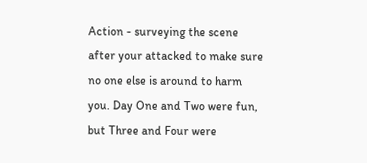Action - surveying the scene after your attacked to make sure no one else is around to harm you. Day One and Two were fun, but Three and Four were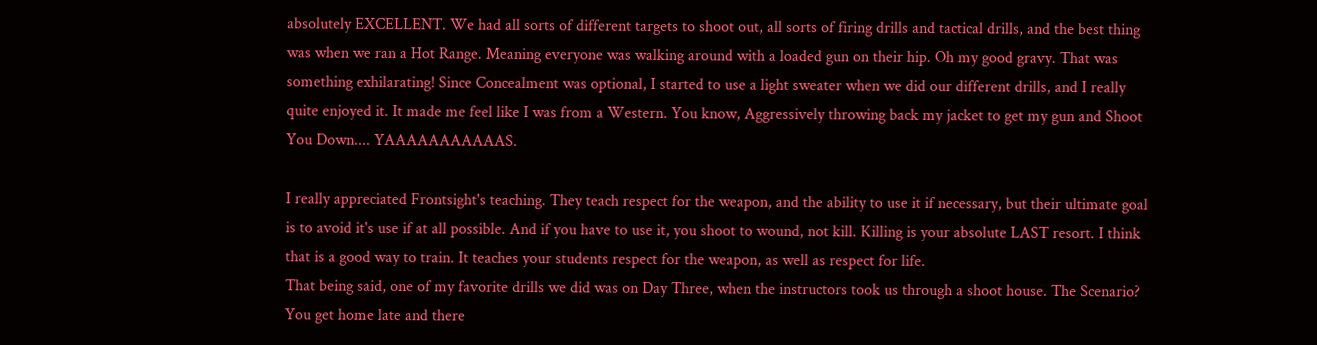absolutely EXCELLENT. We had all sorts of different targets to shoot out, all sorts of firing drills and tactical drills, and the best thing was when we ran a Hot Range. Meaning everyone was walking around with a loaded gun on their hip. Oh my good gravy. That was something exhilarating! Since Concealment was optional, I started to use a light sweater when we did our different drills, and I really quite enjoyed it. It made me feel like I was from a Western. You know, Aggressively throwing back my jacket to get my gun and Shoot You Down.... YAAAAAAAAAAAS.

I really appreciated Frontsight's teaching. They teach respect for the weapon, and the ability to use it if necessary, but their ultimate goal is to avoid it's use if at all possible. And if you have to use it, you shoot to wound, not kill. Killing is your absolute LAST resort. I think that is a good way to train. It teaches your students respect for the weapon, as well as respect for life.
That being said, one of my favorite drills we did was on Day Three, when the instructors took us through a shoot house. The Scenario? You get home late and there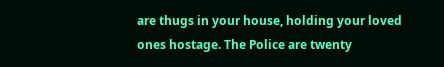are thugs in your house, holding your loved ones hostage. The Police are twenty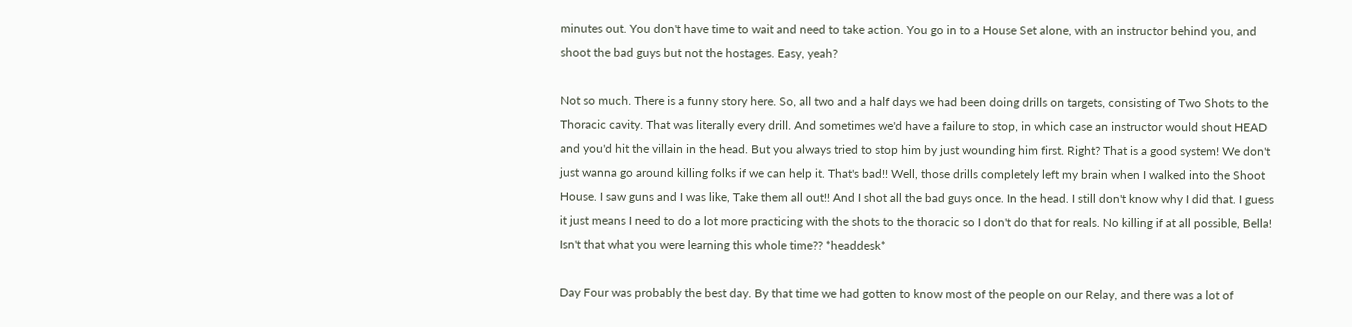minutes out. You don't have time to wait and need to take action. You go in to a House Set alone, with an instructor behind you, and shoot the bad guys but not the hostages. Easy, yeah?

Not so much. There is a funny story here. So, all two and a half days we had been doing drills on targets, consisting of Two Shots to the Thoracic cavity. That was literally every drill. And sometimes we'd have a failure to stop, in which case an instructor would shout HEAD and you'd hit the villain in the head. But you always tried to stop him by just wounding him first. Right? That is a good system! We don't just wanna go around killing folks if we can help it. That's bad!! Well, those drills completely left my brain when I walked into the Shoot House. I saw guns and I was like, Take them all out!! And I shot all the bad guys once. In the head. I still don't know why I did that. I guess it just means I need to do a lot more practicing with the shots to the thoracic so I don't do that for reals. No killing if at all possible, Bella! Isn't that what you were learning this whole time?? *headdesk*

Day Four was probably the best day. By that time we had gotten to know most of the people on our Relay, and there was a lot of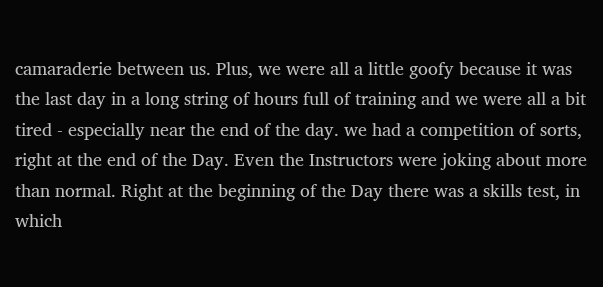camaraderie between us. Plus, we were all a little goofy because it was the last day in a long string of hours full of training and we were all a bit tired - especially near the end of the day. we had a competition of sorts, right at the end of the Day. Even the Instructors were joking about more than normal. Right at the beginning of the Day there was a skills test, in which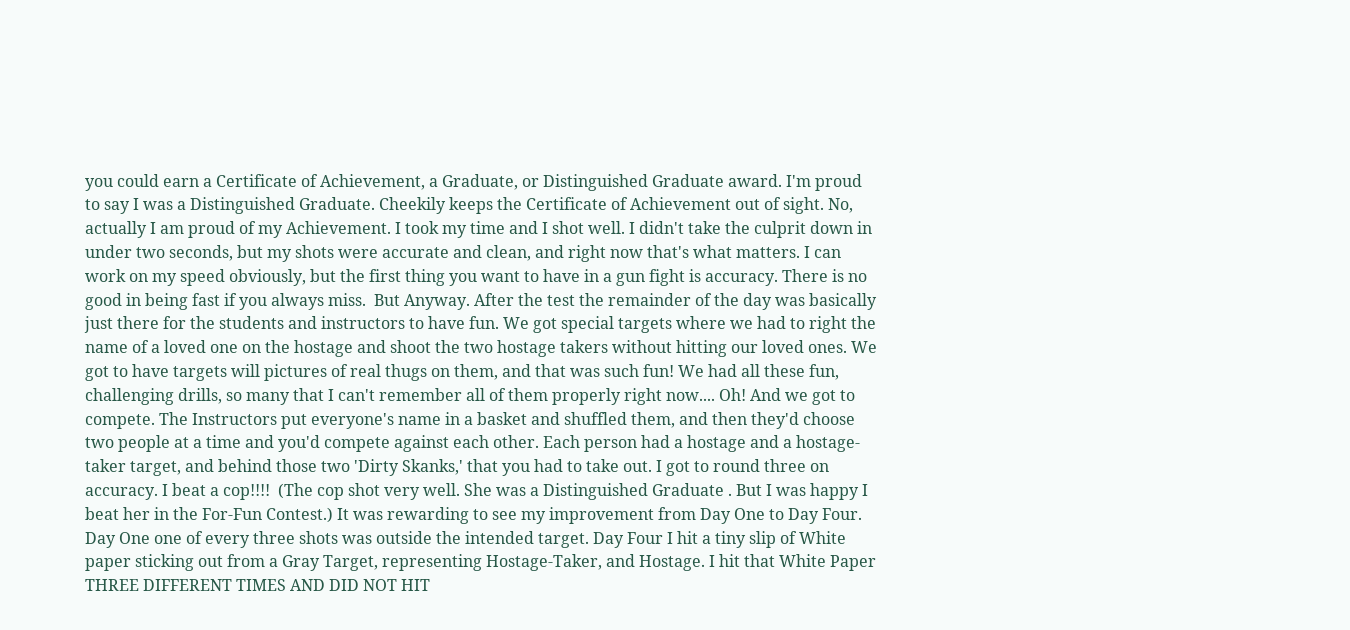you could earn a Certificate of Achievement, a Graduate, or Distinguished Graduate award. I'm proud to say I was a Distinguished Graduate. Cheekily keeps the Certificate of Achievement out of sight. No, actually I am proud of my Achievement. I took my time and I shot well. I didn't take the culprit down in under two seconds, but my shots were accurate and clean, and right now that's what matters. I can work on my speed obviously, but the first thing you want to have in a gun fight is accuracy. There is no good in being fast if you always miss.  But Anyway. After the test the remainder of the day was basically just there for the students and instructors to have fun. We got special targets where we had to right the name of a loved one on the hostage and shoot the two hostage takers without hitting our loved ones. We got to have targets will pictures of real thugs on them, and that was such fun! We had all these fun, challenging drills, so many that I can't remember all of them properly right now.... Oh! And we got to compete. The Instructors put everyone's name in a basket and shuffled them, and then they'd choose two people at a time and you'd compete against each other. Each person had a hostage and a hostage-taker target, and behind those two 'Dirty Skanks,' that you had to take out. I got to round three on accuracy. I beat a cop!!!!  (The cop shot very well. She was a Distinguished Graduate . But I was happy I beat her in the For-Fun Contest.) It was rewarding to see my improvement from Day One to Day Four. Day One one of every three shots was outside the intended target. Day Four I hit a tiny slip of White paper sticking out from a Gray Target, representing Hostage-Taker, and Hostage. I hit that White Paper THREE DIFFERENT TIMES AND DID NOT HIT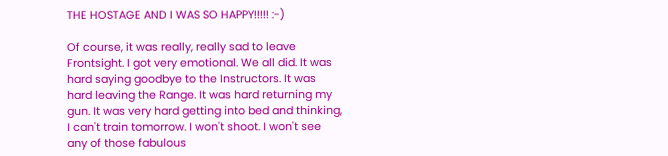THE HOSTAGE AND I WAS SO HAPPY!!!!! :-)

Of course, it was really, really sad to leave Frontsight. I got very emotional. We all did. It was hard saying goodbye to the Instructors. It was hard leaving the Range. It was hard returning my gun. It was very hard getting into bed and thinking, I can't train tomorrow. I won't shoot. I won't see any of those fabulous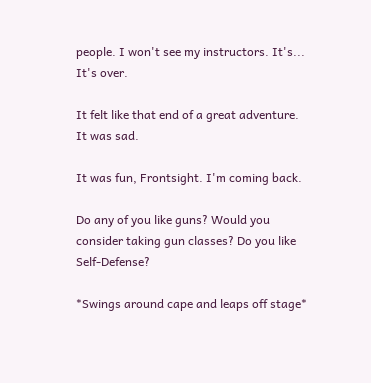people. I won't see my instructors. It's... It's over.

It felt like that end of a great adventure. It was sad.

It was fun, Frontsight. I'm coming back.

Do any of you like guns? Would you consider taking gun classes? Do you like Self-Defense?

*Swings around cape and leaps off stage*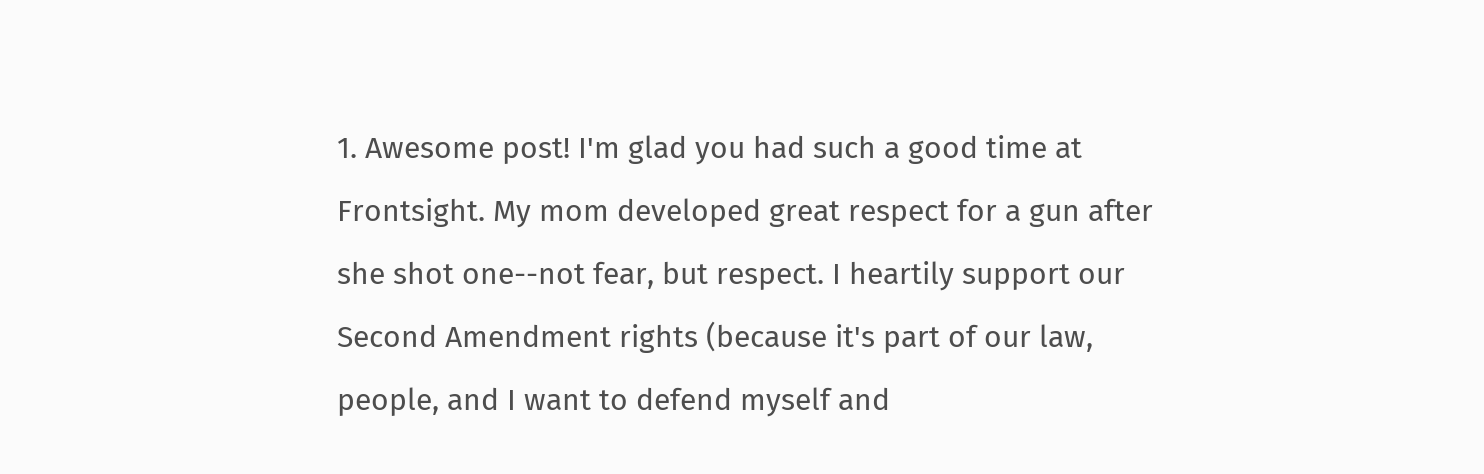1. Awesome post! I'm glad you had such a good time at Frontsight. My mom developed great respect for a gun after she shot one--not fear, but respect. I heartily support our Second Amendment rights (because it's part of our law, people, and I want to defend myself and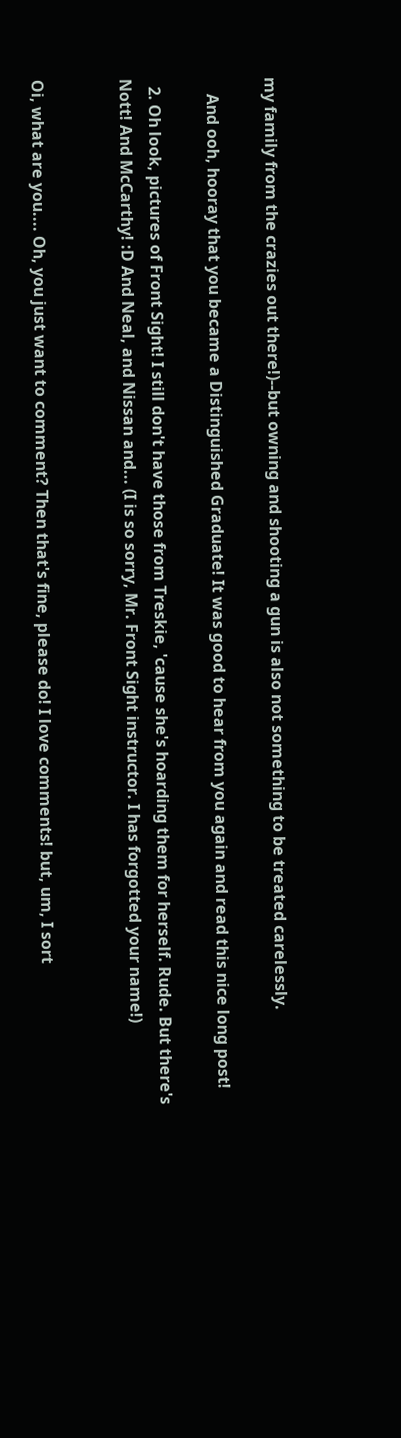my family from the crazies out there!)--but owning and shooting a gun is also not something to be treated carelessly.

    And ooh, hooray that you became a Distinguished Graduate! It was good to hear from you again and read this nice long post!

  2. Oh look, pictures of Front Sight! I still don't have those from Treskie, 'cause she's hoarding them for herself. Rude. But there's Nott! And McCarthy! :D And Neal, and Nissan and... (I is so sorry, Mr. Front Sight instructor. I has forgotted your name!)


Oi, what are you.... Oh, you just want to comment? Then that's fine, please do! I love comments! but, um, I sort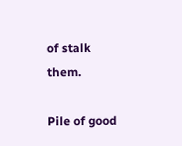of stalk them.

Pile of good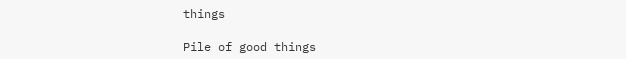things

Pile of good things